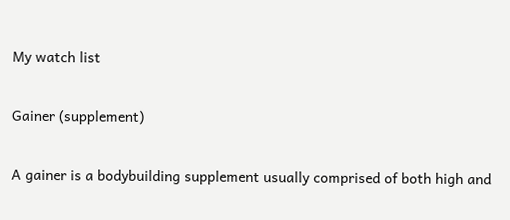My watch list

Gainer (supplement)

A gainer is a bodybuilding supplement usually comprised of both high and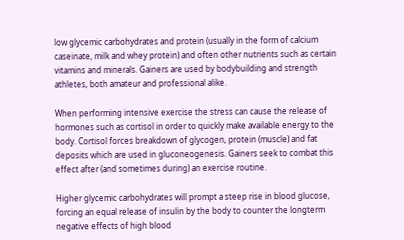low glycemic carbohydrates and protein (usually in the form of calcium caseinate, milk and whey protein) and often other nutrients such as certain vitamins and minerals. Gainers are used by bodybuilding and strength athletes, both amateur and professional alike.

When performing intensive exercise the stress can cause the release of hormones such as cortisol in order to quickly make available energy to the body. Cortisol forces breakdown of glycogen, protein (muscle) and fat deposits which are used in gluconeogenesis. Gainers seek to combat this effect after (and sometimes during) an exercise routine.

Higher glycemic carbohydrates will prompt a steep rise in blood glucose, forcing an equal release of insulin by the body to counter the longterm negative effects of high blood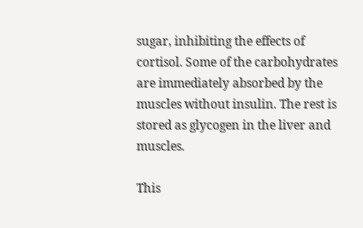sugar, inhibiting the effects of cortisol. Some of the carbohydrates are immediately absorbed by the muscles without insulin. The rest is stored as glycogen in the liver and muscles.

This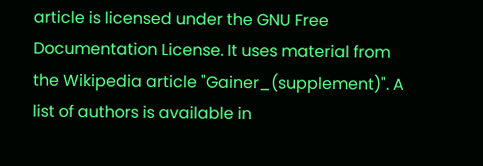article is licensed under the GNU Free Documentation License. It uses material from the Wikipedia article "Gainer_(supplement)". A list of authors is available in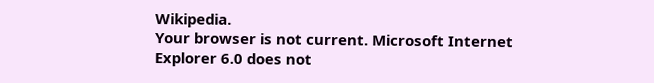Wikipedia.
Your browser is not current. Microsoft Internet Explorer 6.0 does not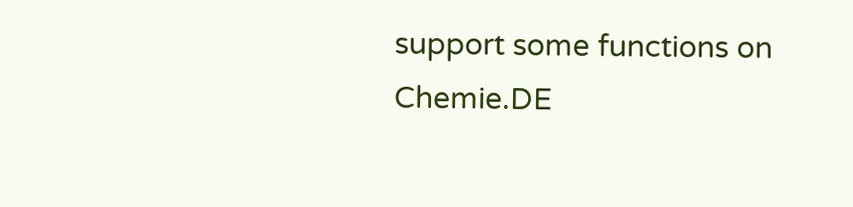support some functions on Chemie.DE